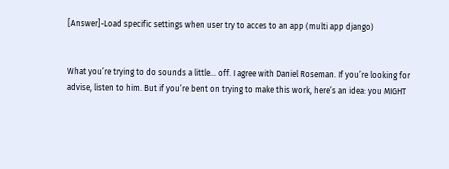[Answer]-Load specific settings when user try to acces to an app (multi app django)


What you’re trying to do sounds a little… off. I agree with Daniel Roseman. If you’re looking for advise, listen to him. But if you’re bent on trying to make this work, here’s an idea: you MIGHT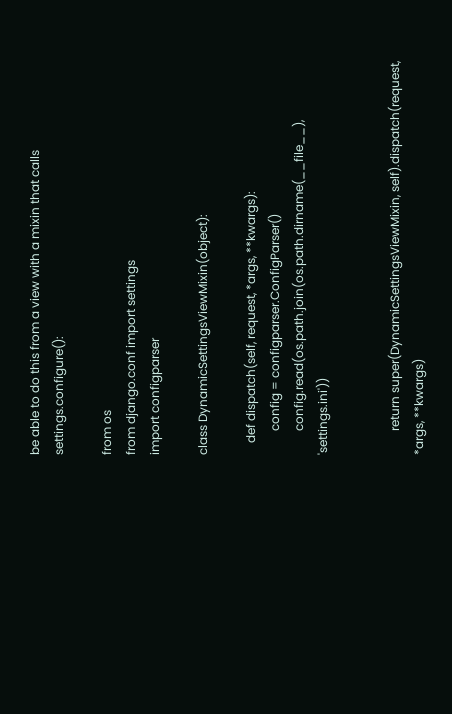be able to do this from a view with a mixin that calls settings.configure():

from os
from django.conf import settings
import configparser

class DynamicSettingsViewMixin(object):

    def dispatch(self, request, *args, **kwargs):
        config = configparser.ConfigParser()
        config.read(os.path.join(os.path.dirname(__file__), 'settings.ini'))


        return super(DynamicSettingsViewMixin, self).dispatch(request, *args, **kwargs)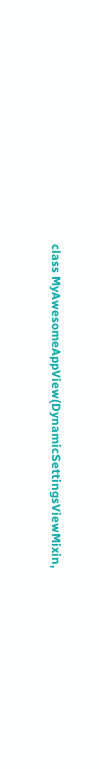class MyAwesomeAppView(DynamicSettingsViewMixin,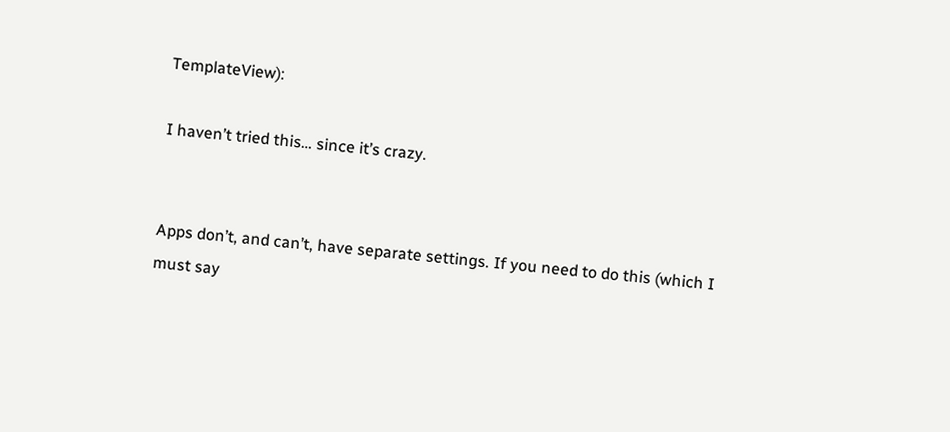TemplateView):

I haven’t tried this… since it’s crazy.


Apps don’t, and can’t, have separate settings. If you need to do this (which I must say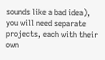sounds like a bad idea), you will need separate projects, each with their own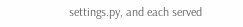settings.py, and each served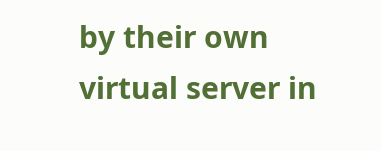by their own virtual server in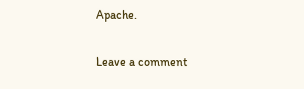Apache.

Leave a comment